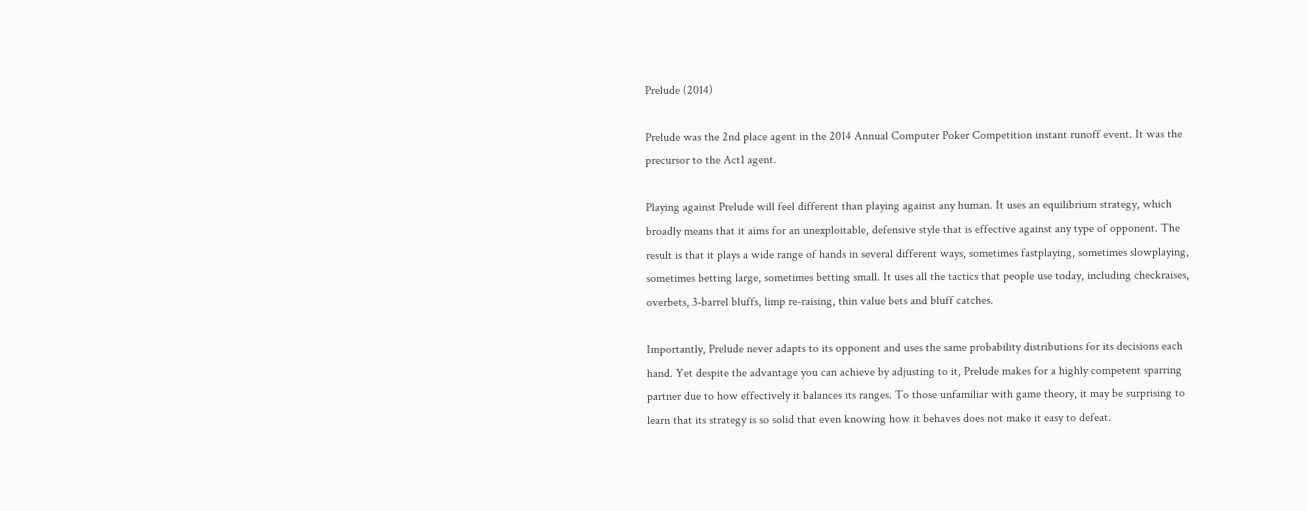Prelude (2014)

Prelude was the 2nd place agent in the 2014 Annual Computer Poker Competition instant runoff event. It was the precursor to the Act1 agent.

Playing against Prelude will feel different than playing against any human. It uses an equilibrium strategy, which broadly means that it aims for an unexploitable, defensive style that is effective against any type of opponent. The result is that it plays a wide range of hands in several different ways, sometimes fastplaying, sometimes slowplaying, sometimes betting large, sometimes betting small. It uses all the tactics that people use today, including checkraises, overbets, 3-barrel bluffs, limp re-raising, thin value bets and bluff catches.

Importantly, Prelude never adapts to its opponent and uses the same probability distributions for its decisions each hand. Yet despite the advantage you can achieve by adjusting to it, Prelude makes for a highly competent sparring partner due to how effectively it balances its ranges. To those unfamiliar with game theory, it may be surprising to learn that its strategy is so solid that even knowing how it behaves does not make it easy to defeat.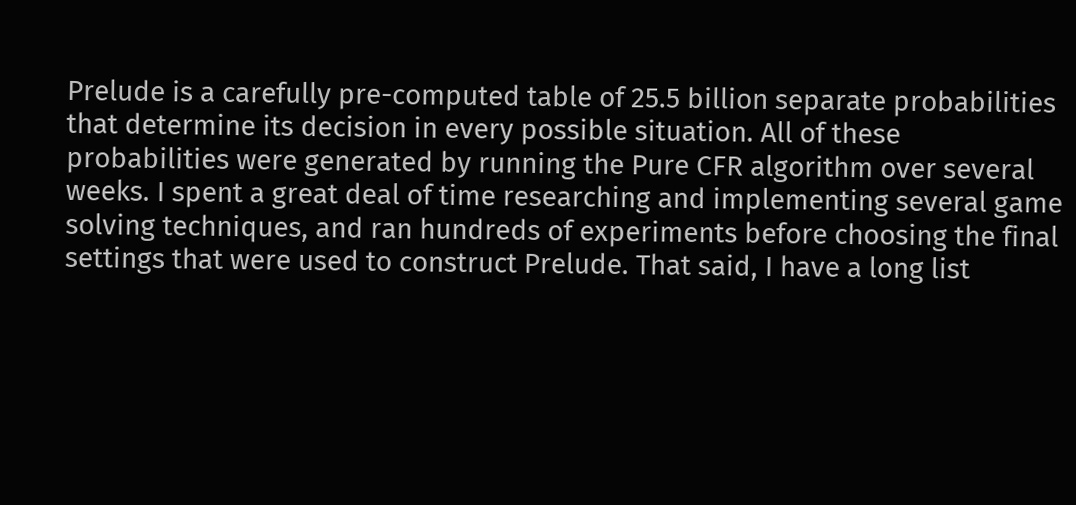Prelude is a carefully pre-computed table of 25.5 billion separate probabilities that determine its decision in every possible situation. All of these probabilities were generated by running the Pure CFR algorithm over several weeks. I spent a great deal of time researching and implementing several game solving techniques, and ran hundreds of experiments before choosing the final settings that were used to construct Prelude. That said, I have a long list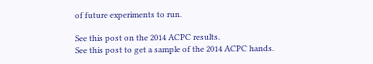of future experiments to run.

See this post on the 2014 ACPC results.
See this post to get a sample of the 2014 ACPC hands.